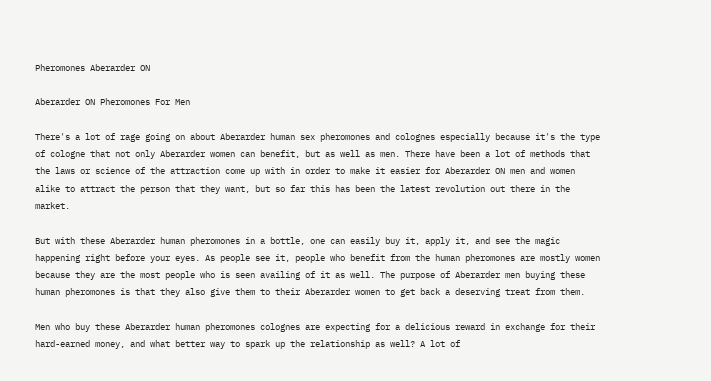Pheromones Aberarder ON

Aberarder ON Pheromones For Men

There's a lot of rage going on about Aberarder human sex pheromones and colognes especially because it's the type of cologne that not only Aberarder women can benefit, but as well as men. There have been a lot of methods that the laws or science of the attraction come up with in order to make it easier for Aberarder ON men and women alike to attract the person that they want, but so far this has been the latest revolution out there in the market.

But with these Aberarder human pheromones in a bottle, one can easily buy it, apply it, and see the magic happening right before your eyes. As people see it, people who benefit from the human pheromones are mostly women because they are the most people who is seen availing of it as well. The purpose of Aberarder men buying these human pheromones is that they also give them to their Aberarder women to get back a deserving treat from them.

Men who buy these Aberarder human pheromones colognes are expecting for a delicious reward in exchange for their hard-earned money, and what better way to spark up the relationship as well? A lot of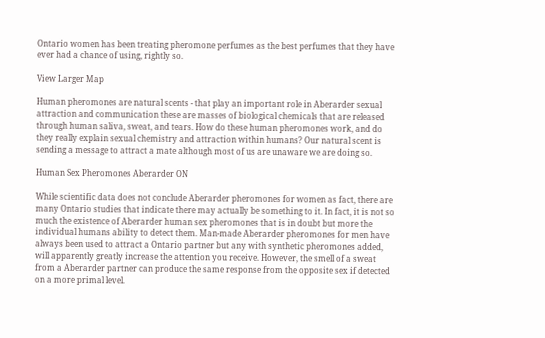Ontario women has been treating pheromone perfumes as the best perfumes that they have ever had a chance of using, rightly so.

View Larger Map

Human pheromones are natural scents - that play an important role in Aberarder sexual attraction and communication these are masses of biological chemicals that are released through human saliva, sweat, and tears. How do these human pheromones work, and do they really explain sexual chemistry and attraction within humans? Our natural scent is sending a message to attract a mate although most of us are unaware we are doing so.

Human Sex Pheromones Aberarder ON

While scientific data does not conclude Aberarder pheromones for women as fact, there are many Ontario studies that indicate there may actually be something to it. In fact, it is not so much the existence of Aberarder human sex pheromones that is in doubt but more the individual humans ability to detect them. Man-made Aberarder pheromones for men have always been used to attract a Ontario partner but any with synthetic pheromones added, will apparently greatly increase the attention you receive. However, the smell of a sweat from a Aberarder partner can produce the same response from the opposite sex if detected on a more primal level.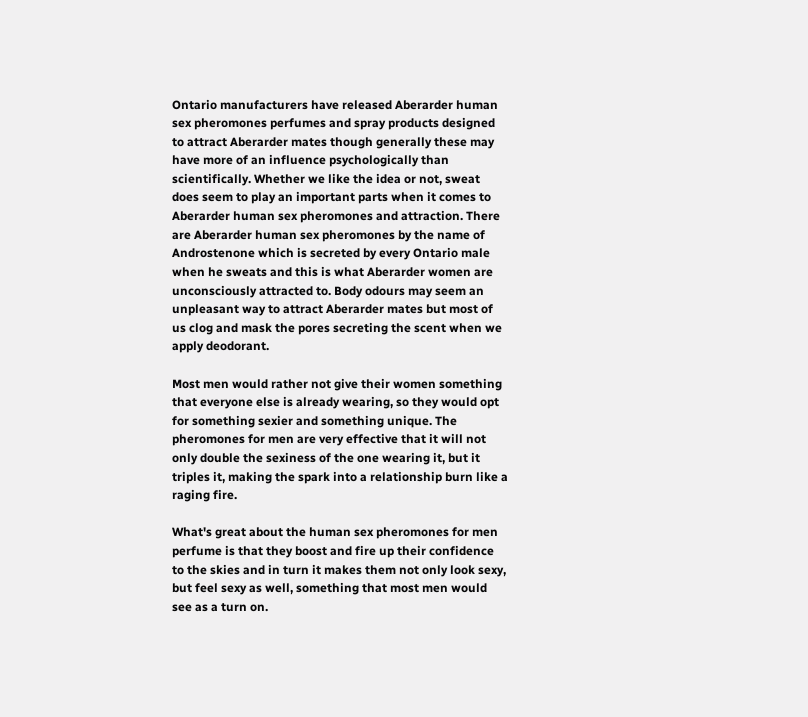Ontario manufacturers have released Aberarder human sex pheromones perfumes and spray products designed to attract Aberarder mates though generally these may have more of an influence psychologically than scientifically. Whether we like the idea or not, sweat does seem to play an important parts when it comes to Aberarder human sex pheromones and attraction. There are Aberarder human sex pheromones by the name of Androstenone which is secreted by every Ontario male when he sweats and this is what Aberarder women are unconsciously attracted to. Body odours may seem an unpleasant way to attract Aberarder mates but most of us clog and mask the pores secreting the scent when we apply deodorant.

Most men would rather not give their women something that everyone else is already wearing, so they would opt for something sexier and something unique. The pheromones for men are very effective that it will not only double the sexiness of the one wearing it, but it triples it, making the spark into a relationship burn like a raging fire.

What's great about the human sex pheromones for men perfume is that they boost and fire up their confidence to the skies and in turn it makes them not only look sexy, but feel sexy as well, something that most men would see as a turn on.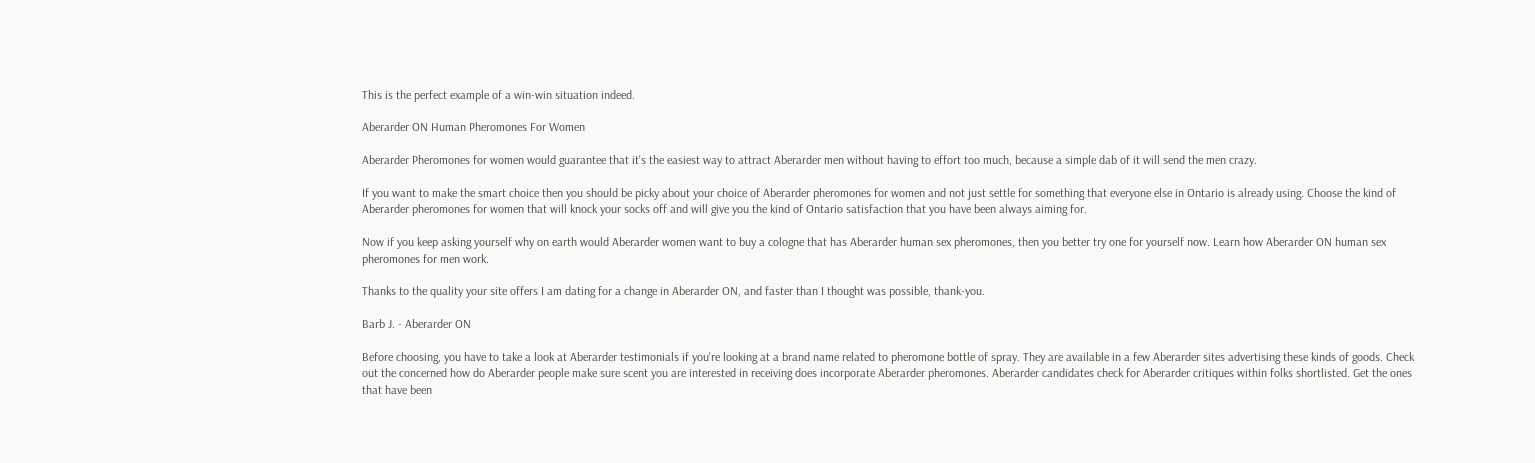This is the perfect example of a win-win situation indeed.

Aberarder ON Human Pheromones For Women

Aberarder Pheromones for women would guarantee that it's the easiest way to attract Aberarder men without having to effort too much, because a simple dab of it will send the men crazy.

If you want to make the smart choice then you should be picky about your choice of Aberarder pheromones for women and not just settle for something that everyone else in Ontario is already using. Choose the kind of Aberarder pheromones for women that will knock your socks off and will give you the kind of Ontario satisfaction that you have been always aiming for.

Now if you keep asking yourself why on earth would Aberarder women want to buy a cologne that has Aberarder human sex pheromones, then you better try one for yourself now. Learn how Aberarder ON human sex pheromones for men work.

Thanks to the quality your site offers I am dating for a change in Aberarder ON, and faster than I thought was possible, thank-you.

Barb J. - Aberarder ON

Before choosing, you have to take a look at Aberarder testimonials if you're looking at a brand name related to pheromone bottle of spray. They are available in a few Aberarder sites advertising these kinds of goods. Check out the concerned how do Aberarder people make sure scent you are interested in receiving does incorporate Aberarder pheromones. Aberarder candidates check for Aberarder critiques within folks shortlisted. Get the ones that have been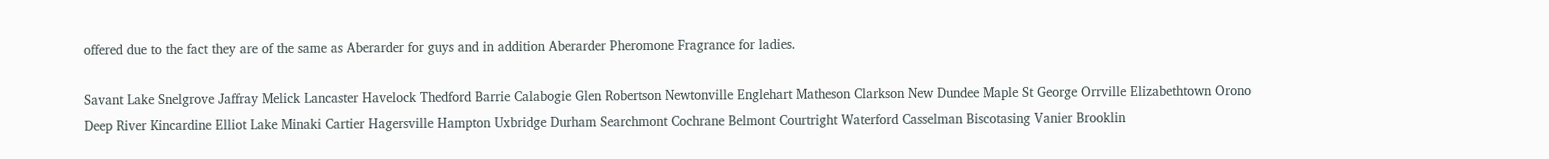offered due to the fact they are of the same as Aberarder for guys and in addition Aberarder Pheromone Fragrance for ladies.

Savant Lake Snelgrove Jaffray Melick Lancaster Havelock Thedford Barrie Calabogie Glen Robertson Newtonville Englehart Matheson Clarkson New Dundee Maple St George Orrville Elizabethtown Orono Deep River Kincardine Elliot Lake Minaki Cartier Hagersville Hampton Uxbridge Durham Searchmont Cochrane Belmont Courtright Waterford Casselman Biscotasing Vanier Brooklin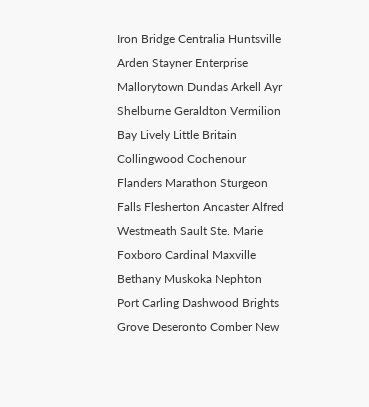Iron Bridge Centralia Huntsville Arden Stayner Enterprise Mallorytown Dundas Arkell Ayr Shelburne Geraldton Vermilion Bay Lively Little Britain Collingwood Cochenour Flanders Marathon Sturgeon Falls Flesherton Ancaster Alfred Westmeath Sault Ste. Marie Foxboro Cardinal Maxville Bethany Muskoka Nephton Port Carling Dashwood Brights Grove Deseronto Comber New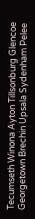Tecumseth Winona Ayton Tillsonburg Glencoe Georgetown Brechin Upsala Sydenham Pelee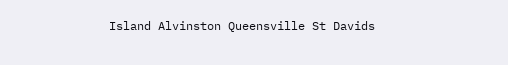Island Alvinston Queensville St Davids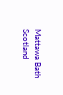Mattawa Bath Scotland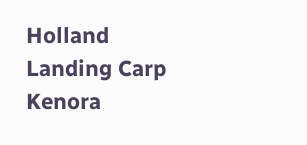Holland Landing Carp Kenora